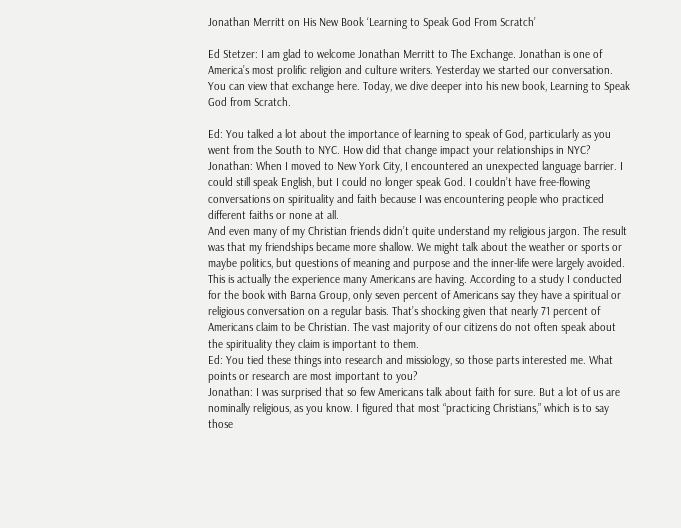Jonathan Merritt on His New Book ‘Learning to Speak God From Scratch’

Ed Stetzer: I am glad to welcome Jonathan Merritt to The Exchange. Jonathan is one of America’s most prolific religion and culture writers. Yesterday we started our conversation. You can view that exchange here. Today, we dive deeper into his new book, Learning to Speak God from Scratch.

Ed: You talked a lot about the importance of learning to speak of God, particularly as you went from the South to NYC. How did that change impact your relationships in NYC?
Jonathan: When I moved to New York City, I encountered an unexpected language barrier. I could still speak English, but I could no longer speak God. I couldn’t have free-flowing conversations on spirituality and faith because I was encountering people who practiced different faiths or none at all.
And even many of my Christian friends didn’t quite understand my religious jargon. The result was that my friendships became more shallow. We might talk about the weather or sports or maybe politics, but questions of meaning and purpose and the inner-life were largely avoided.
This is actually the experience many Americans are having. According to a study I conducted for the book with Barna Group, only seven percent of Americans say they have a spiritual or religious conversation on a regular basis. That’s shocking given that nearly 71 percent of Americans claim to be Christian. The vast majority of our citizens do not often speak about the spirituality they claim is important to them.
Ed: You tied these things into research and missiology, so those parts interested me. What points or research are most important to you?
Jonathan: I was surprised that so few Americans talk about faith for sure. But a lot of us are nominally religious, as you know. I figured that most “practicing Christians,” which is to say those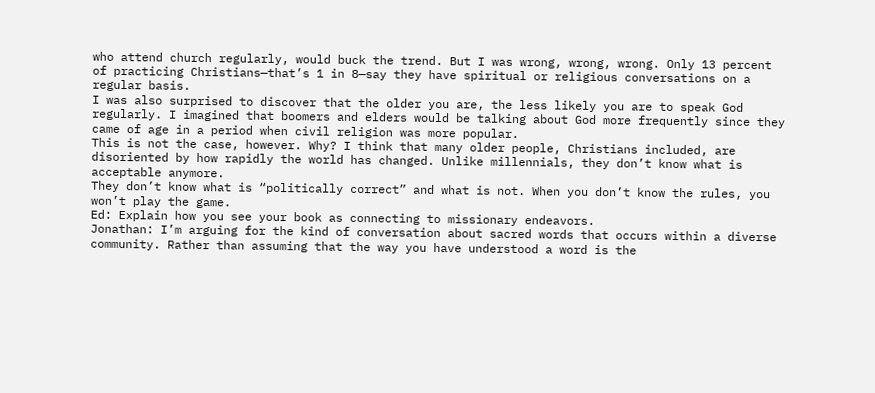who attend church regularly, would buck the trend. But I was wrong, wrong, wrong. Only 13 percent of practicing Christians—that’s 1 in 8—say they have spiritual or religious conversations on a regular basis.
I was also surprised to discover that the older you are, the less likely you are to speak God regularly. I imagined that boomers and elders would be talking about God more frequently since they came of age in a period when civil religion was more popular.
This is not the case, however. Why? I think that many older people, Christians included, are disoriented by how rapidly the world has changed. Unlike millennials, they don’t know what is acceptable anymore.
They don’t know what is “politically correct” and what is not. When you don’t know the rules, you won’t play the game.
Ed: Explain how you see your book as connecting to missionary endeavors.
Jonathan: I’m arguing for the kind of conversation about sacred words that occurs within a diverse community. Rather than assuming that the way you have understood a word is the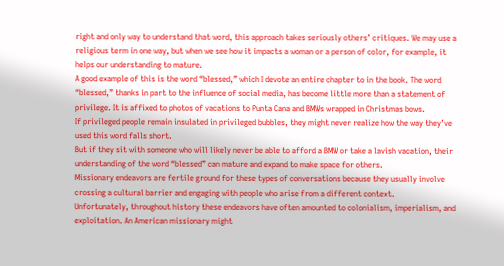right and only way to understand that word, this approach takes seriously others’ critiques. We may use a religious term in one way, but when we see how it impacts a woman or a person of color, for example, it helps our understanding to mature.
A good example of this is the word “blessed,” which I devote an entire chapter to in the book. The word “blessed,” thanks in part to the influence of social media, has become little more than a statement of privilege. It is affixed to photos of vacations to Punta Cana and BMWs wrapped in Christmas bows.
If privileged people remain insulated in privileged bubbles, they might never realize how the way they’ve used this word falls short.
But if they sit with someone who will likely never be able to afford a BMW or take a lavish vacation, their understanding of the word “blessed” can mature and expand to make space for others.
Missionary endeavors are fertile ground for these types of conversations because they usually involve crossing a cultural barrier and engaging with people who arise from a different context.
Unfortunately, throughout history these endeavors have often amounted to colonialism, imperialism, and exploitation. An American missionary might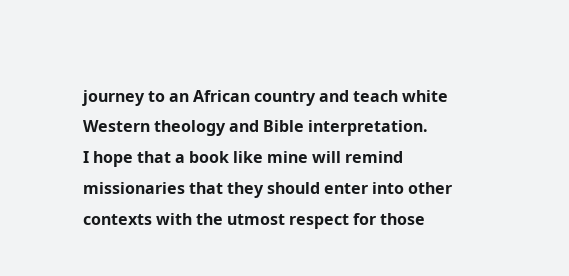journey to an African country and teach white Western theology and Bible interpretation.
I hope that a book like mine will remind missionaries that they should enter into other contexts with the utmost respect for those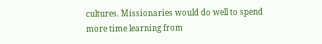cultures. Missionaries would do well to spend more time learning from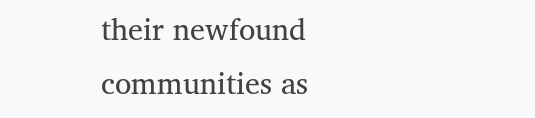their newfound communities as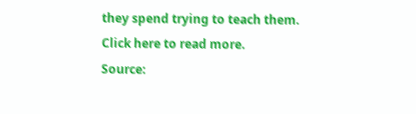they spend trying to teach them.
Click here to read more.
Source: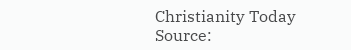Christianity Today
Source: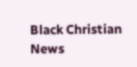Black Christian News